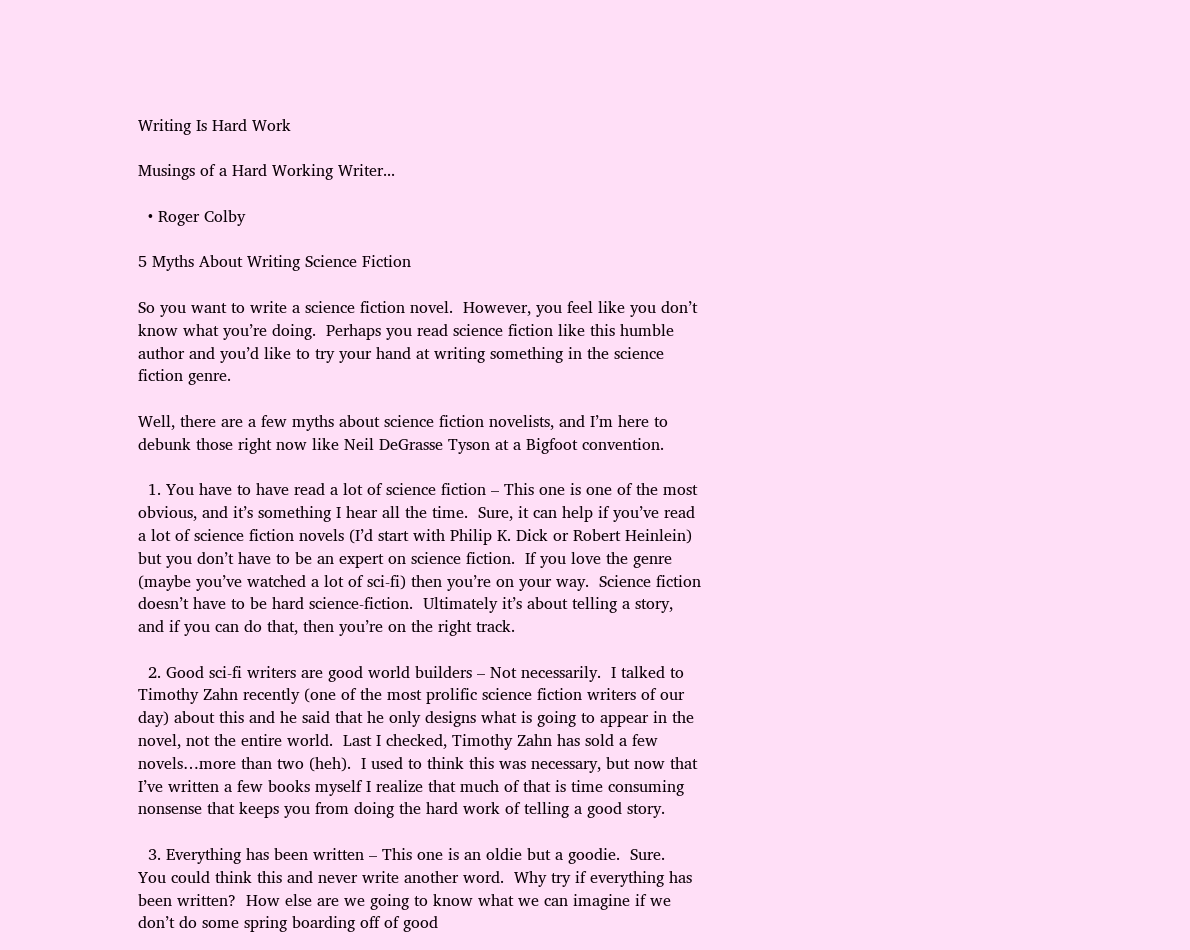Writing Is Hard Work

Musings of a Hard Working Writer...

  • Roger Colby

5 Myths About Writing Science Fiction

So you want to write a science fiction novel.  However, you feel like you don’t know what you’re doing.  Perhaps you read science fiction like this humble author and you’d like to try your hand at writing something in the science fiction genre.

Well, there are a few myths about science fiction novelists, and I’m here to debunk those right now like Neil DeGrasse Tyson at a Bigfoot convention.

  1. You have to have read a lot of science fiction – This one is one of the most obvious, and it’s something I hear all the time.  Sure, it can help if you’ve read a lot of science fiction novels (I’d start with Philip K. Dick or Robert Heinlein) but you don’t have to be an expert on science fiction.  If you love the genre (maybe you’ve watched a lot of sci-fi) then you’re on your way.  Science fiction doesn’t have to be hard science-fiction.  Ultimately it’s about telling a story, and if you can do that, then you’re on the right track.

  2. Good sci-fi writers are good world builders – Not necessarily.  I talked to Timothy Zahn recently (one of the most prolific science fiction writers of our day) about this and he said that he only designs what is going to appear in the novel, not the entire world.  Last I checked, Timothy Zahn has sold a few novels…more than two (heh).  I used to think this was necessary, but now that I’ve written a few books myself I realize that much of that is time consuming nonsense that keeps you from doing the hard work of telling a good story.

  3. Everything has been written – This one is an oldie but a goodie.  Sure.  You could think this and never write another word.  Why try if everything has been written?  How else are we going to know what we can imagine if we don’t do some spring boarding off of good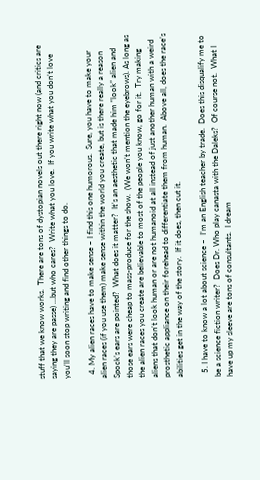stuff that we know works.  There are tons of dystopian novels out there right now (and critics are saying they are passe) …but who cares?  Write what you love.  If you write what you don’t love you’ll soon stop writing and find other things to do.

  4. My alien races have to make sense – I find this one humorous.  Sure, you have to make your alien races (if you use them) make sense within the world you create, but is there really a reason Spock’s ears are pointed?  What does it matter?  It’s an aesthetic that made him “look” alien and those ears were cheap to mass-produce for the show.  (We won’t mention the eyebrows). As long as the alien races you create are believable to most of the people you know, go for it.  Try making aliens that don’t look human or are not humanoid at all instead of just another human with a weird prosthetic appliance on their forehead to differentiate them from human.  Above all, does the race’s abilities get in the way of the story.  If it does, then cut it.

  5. I have to know a lot about science –  I’m an English teacher by trade.  Does this disqualify me to be a science fiction writer?  Does Dr. Who play canasta with the Daleks?  Of course not.  What I have up my sleeve are tons of consultants.  I dream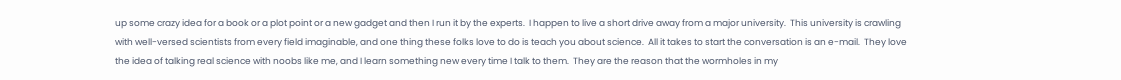up some crazy idea for a book or a plot point or a new gadget and then I run it by the experts.  I happen to live a short drive away from a major university.  This university is crawling with well-versed scientists from every field imaginable, and one thing these folks love to do is teach you about science.  All it takes to start the conversation is an e-mail.  They love the idea of talking real science with noobs like me, and I learn something new every time I talk to them.  They are the reason that the wormholes in my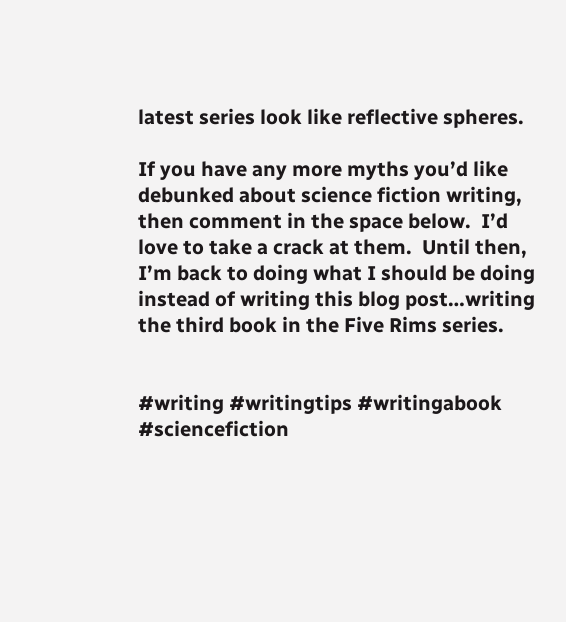latest series look like reflective spheres.

If you have any more myths you’d like debunked about science fiction writing, then comment in the space below.  I’d love to take a crack at them.  Until then, I’m back to doing what I should be doing instead of writing this blog post…writing the third book in the Five Rims series.


#writing #writingtips #writingabook #sciencefiction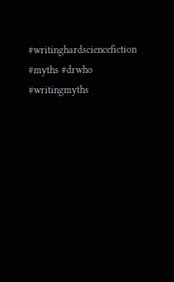#writinghardsciencefiction #myths #drwho #writingmyths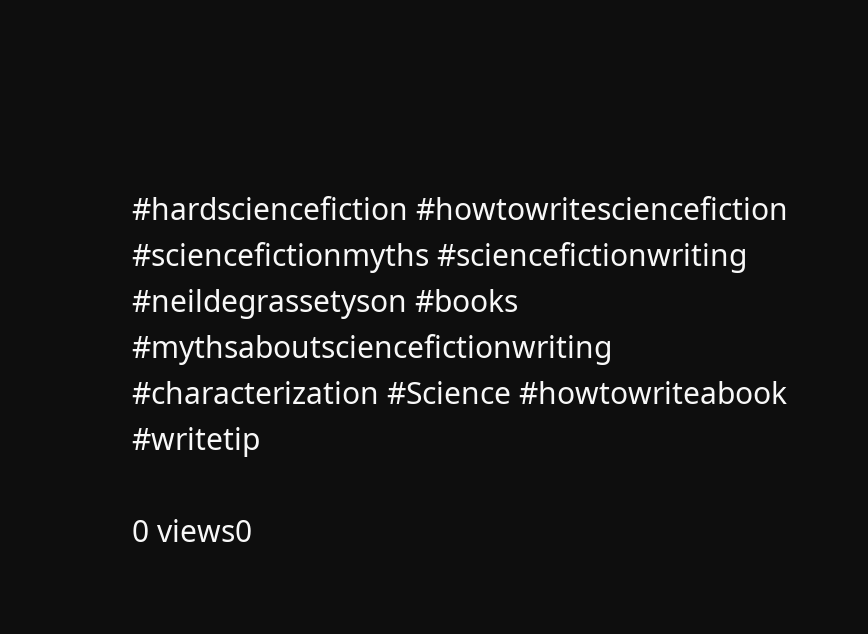#hardsciencefiction #howtowritesciencefiction #sciencefictionmyths #sciencefictionwriting #neildegrassetyson #books #mythsaboutsciencefictionwriting #characterization #Science #howtowriteabook #writetip

0 views0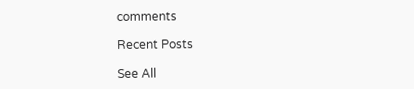comments

Recent Posts

See All